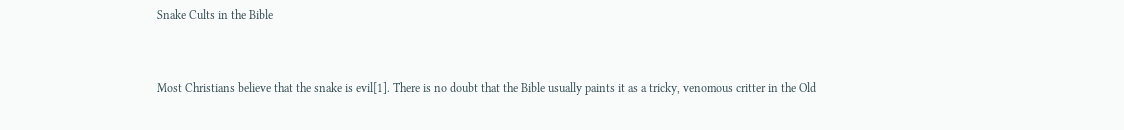Snake Cults in the Bible


Most Christians believe that the snake is evil[1]. There is no doubt that the Bible usually paints it as a tricky, venomous critter in the Old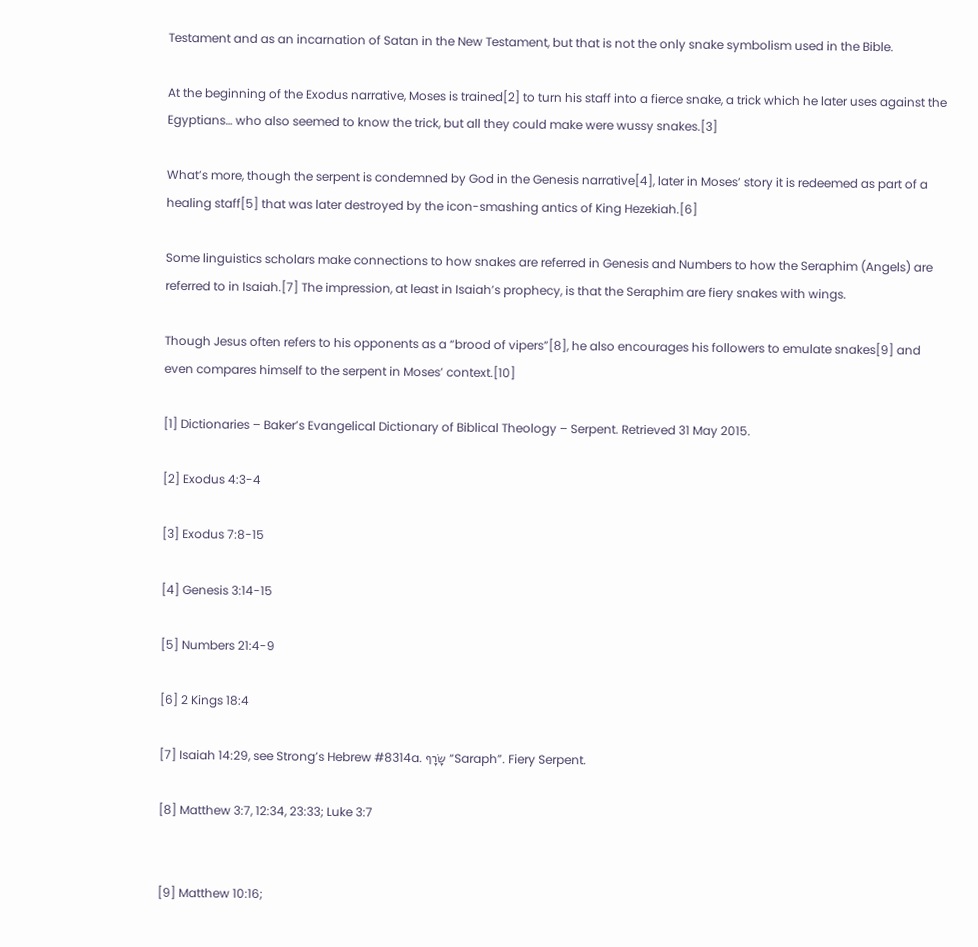Testament and as an incarnation of Satan in the New Testament, but that is not the only snake symbolism used in the Bible.

At the beginning of the Exodus narrative, Moses is trained[2] to turn his staff into a fierce snake, a trick which he later uses against the Egyptians… who also seemed to know the trick, but all they could make were wussy snakes.[3]

What’s more, though the serpent is condemned by God in the Genesis narrative[4], later in Moses’ story it is redeemed as part of a healing staff[5] that was later destroyed by the icon-smashing antics of King Hezekiah.[6]

Some linguistics scholars make connections to how snakes are referred in Genesis and Numbers to how the Seraphim (Angels) are referred to in Isaiah.[7] The impression, at least in Isaiah’s prophecy, is that the Seraphim are fiery snakes with wings.

Though Jesus often refers to his opponents as a “brood of vipers”[8], he also encourages his followers to emulate snakes[9] and even compares himself to the serpent in Moses’ context.[10]

[1] Dictionaries – Baker’s Evangelical Dictionary of Biblical Theology – Serpent. Retrieved 31 May 2015.

[2] Exodus 4:3-4

[3] Exodus 7:8-15

[4] Genesis 3:14-15

[5] Numbers 21:4-9

[6] 2 Kings 18:4

[7] Isaiah 14:29, see Strong’s Hebrew #8314a. שָׂרָף “Saraph”. Fiery Serpent.

[8] Matthew 3:7, 12:34, 23:33; Luke 3:7


[9] Matthew 10:16;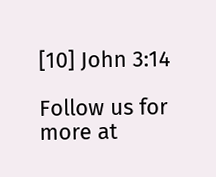[10] John 3:14

Follow us for more at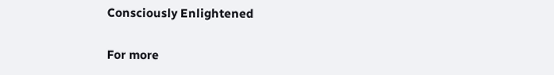Consciously Enlightened

For more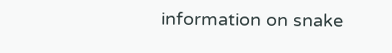information on snake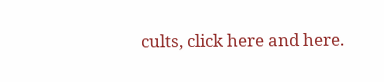cults, click here and here.